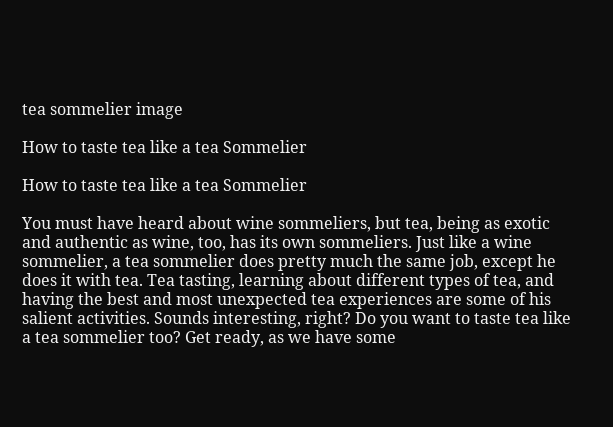tea sommelier image

How to taste tea like a tea Sommelier

How to taste tea like a tea Sommelier

You must have heard about wine sommeliers, but tea, being as exotic and authentic as wine, too, has its own sommeliers. Just like a wine sommelier, a tea sommelier does pretty much the same job, except he does it with tea. Tea tasting, learning about different types of tea, and having the best and most unexpected tea experiences are some of his salient activities. Sounds interesting, right? Do you want to taste tea like a tea sommelier too? Get ready, as we have some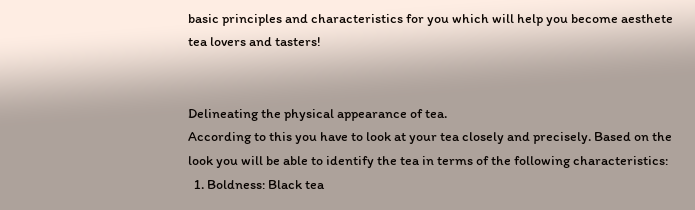basic principles and characteristics for you which will help you become aesthete tea lovers and tasters!


Delineating the physical appearance of tea.
According to this you have to look at your tea closely and precisely. Based on the look you will be able to identify the tea in terms of the following characteristics:
  1. Boldness: Black tea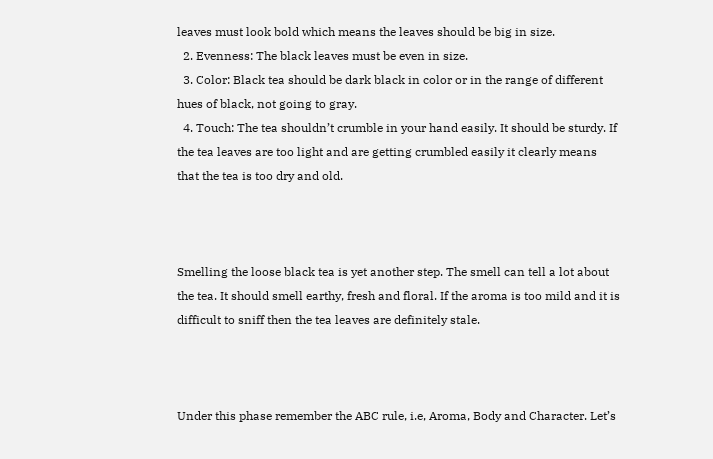leaves must look bold which means the leaves should be big in size.
  2. Evenness: The black leaves must be even in size.
  3. Color: Black tea should be dark black in color or in the range of different hues of black, not going to gray.
  4. Touch: The tea shouldn’t crumble in your hand easily. It should be sturdy. If the tea leaves are too light and are getting crumbled easily it clearly means that the tea is too dry and old.



Smelling the loose black tea is yet another step. The smell can tell a lot about the tea. It should smell earthy, fresh and floral. If the aroma is too mild and it is difficult to sniff then the tea leaves are definitely stale.



Under this phase remember the ABC rule, i.e, Aroma, Body and Character. Let’s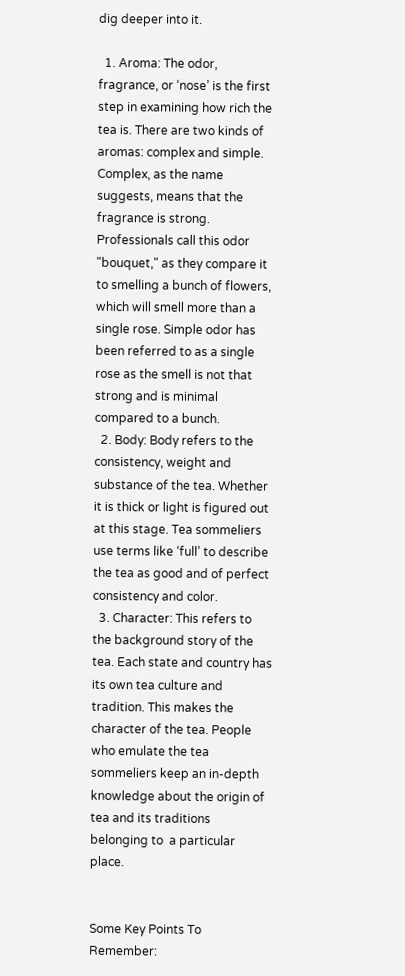dig deeper into it.

  1. Aroma: The odor, fragrance, or ‘nose’ is the first step in examining how rich the tea is. There are two kinds of aromas: complex and simple. Complex, as the name suggests, means that the fragrance is strong. Professionals call this odor "bouquet," as they compare it to smelling a bunch of flowers, which will smell more than a single rose. Simple odor has been referred to as a single rose as the smell is not that strong and is minimal compared to a bunch.
  2. Body: Body refers to the consistency, weight and substance of the tea. Whether it is thick or light is figured out at this stage. Tea sommeliers use terms like ‘full’ to describe the tea as good and of perfect consistency and color.
  3. Character: This refers to the background story of the tea. Each state and country has its own tea culture and tradition. This makes the character of the tea. People who emulate the tea sommeliers keep an in-depth knowledge about the origin of tea and its traditions belonging to  a particular place.


Some Key Points To Remember: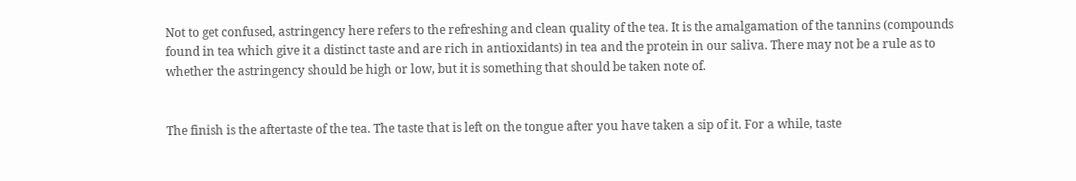Not to get confused, astringency here refers to the refreshing and clean quality of the tea. It is the amalgamation of the tannins (compounds found in tea which give it a distinct taste and are rich in antioxidants) in tea and the protein in our saliva. There may not be a rule as to whether the astringency should be high or low, but it is something that should be taken note of.


The finish is the aftertaste of the tea. The taste that is left on the tongue after you have taken a sip of it. For a while, taste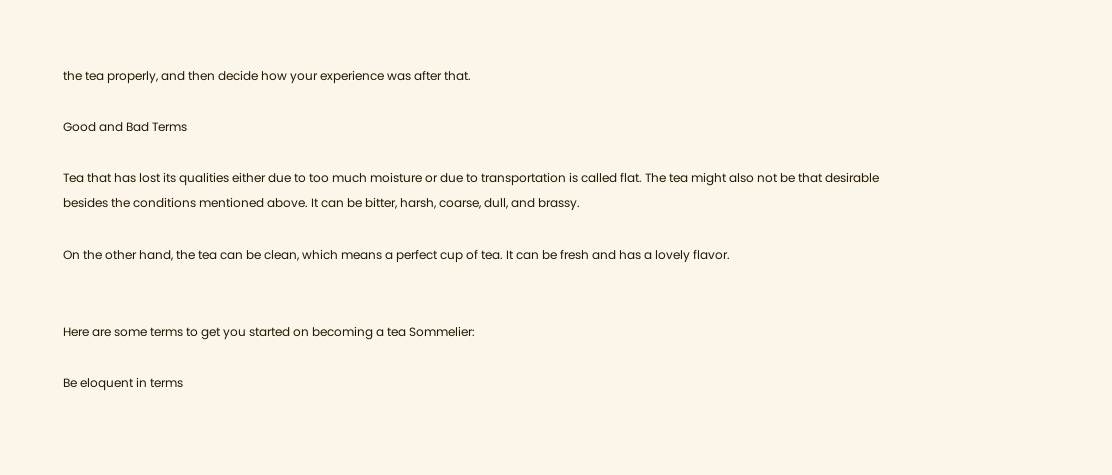the tea properly, and then decide how your experience was after that.

Good and Bad Terms

Tea that has lost its qualities either due to too much moisture or due to transportation is called flat. The tea might also not be that desirable besides the conditions mentioned above. It can be bitter, harsh, coarse, dull, and brassy.

On the other hand, the tea can be clean, which means a perfect cup of tea. It can be fresh and has a lovely flavor.


Here are some terms to get you started on becoming a tea Sommelier:

Be eloquent in terms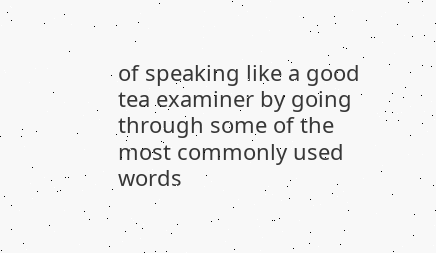of speaking like a good tea examiner by going through some of the most commonly used words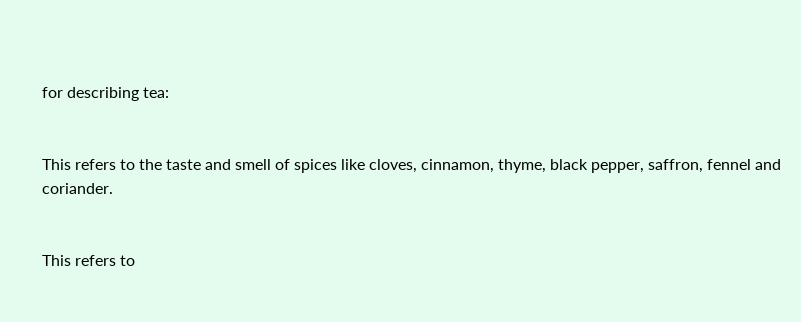for describing tea:


This refers to the taste and smell of spices like cloves, cinnamon, thyme, black pepper, saffron, fennel and coriander.


This refers to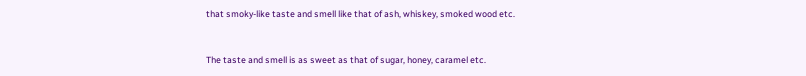that smoky-like taste and smell like that of ash, whiskey, smoked wood etc.


The taste and smell is as sweet as that of sugar, honey, caramel etc.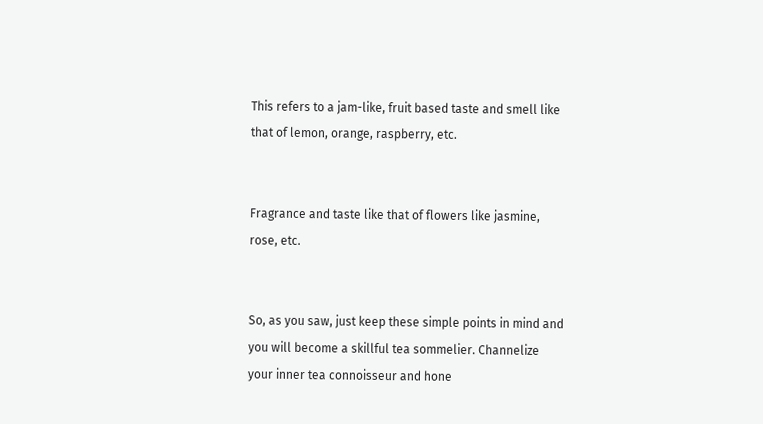This refers to a jam-like, fruit based taste and smell like that of lemon, orange, raspberry, etc.


Fragrance and taste like that of flowers like jasmine, rose, etc.


So, as you saw, just keep these simple points in mind and you will become a skillful tea sommelier. Channelize your inner tea connoisseur and hone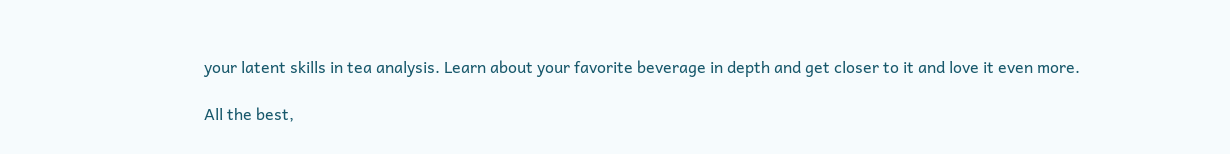your latent skills in tea analysis. Learn about your favorite beverage in depth and get closer to it and love it even more.

All the best,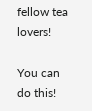fellow tea lovers!

You can do this!